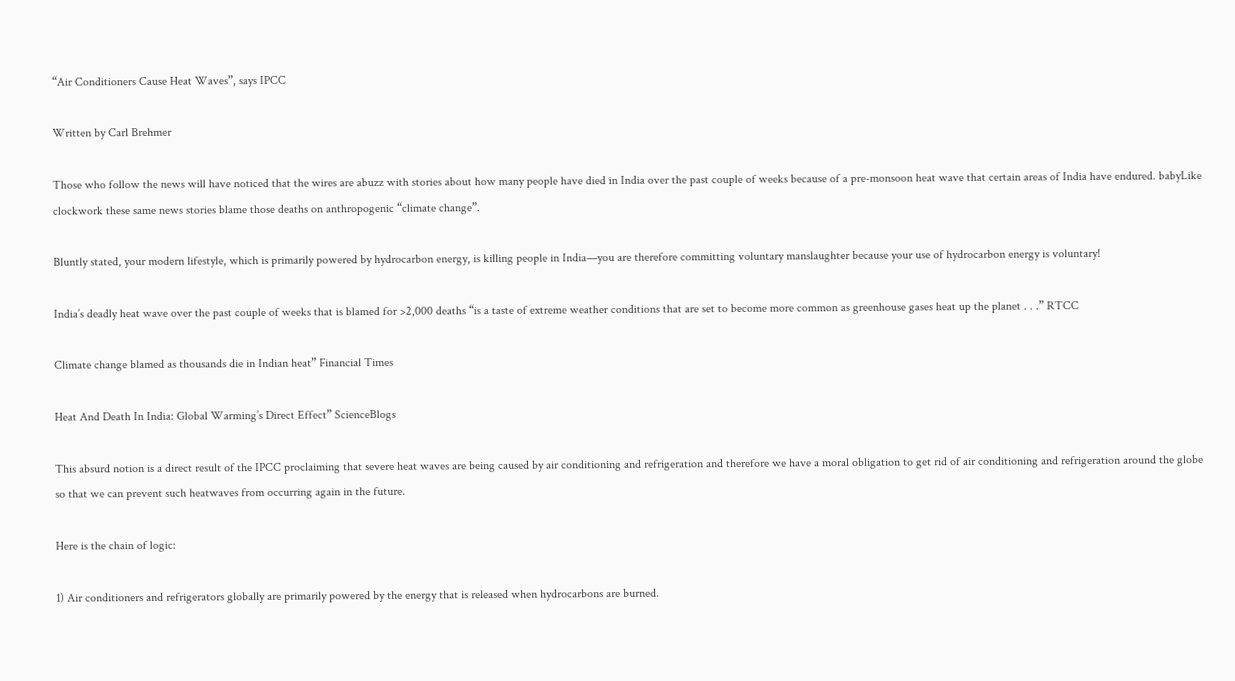“Air Conditioners Cause Heat Waves”, says IPCC

Written by Carl Brehmer

Those who follow the news will have noticed that the wires are abuzz with stories about how many people have died in India over the past couple of weeks because of a pre-monsoon heat wave that certain areas of India have endured. babyLike clockwork these same news stories blame those deaths on anthropogenic “climate change”.

Bluntly stated, your modern lifestyle, which is primarily powered by hydrocarbon energy, is killing people in India—you are therefore committing voluntary manslaughter because your use of hydrocarbon energy is voluntary!

India’s deadly heat wave over the past couple of weeks that is blamed for >2,000 deaths “is a taste of extreme weather conditions that are set to become more common as greenhouse gases heat up the planet . . .” RTCC

Climate change blamed as thousands die in Indian heat” Financial Times

Heat And Death In India: Global Warming’s Direct Effect” ScienceBlogs

This absurd notion is a direct result of the IPCC proclaiming that severe heat waves are being caused by air conditioning and refrigeration and therefore we have a moral obligation to get rid of air conditioning and refrigeration around the globe so that we can prevent such heatwaves from occurring again in the future.

Here is the chain of logic:

1) Air conditioners and refrigerators globally are primarily powered by the energy that is released when hydrocarbons are burned.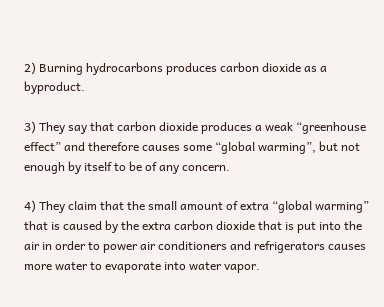2) Burning hydrocarbons produces carbon dioxide as a byproduct.

3) They say that carbon dioxide produces a weak “greenhouse effect” and therefore causes some “global warming”, but not enough by itself to be of any concern.

4) They claim that the small amount of extra “global warming” that is caused by the extra carbon dioxide that is put into the air in order to power air conditioners and refrigerators causes more water to evaporate into water vapor.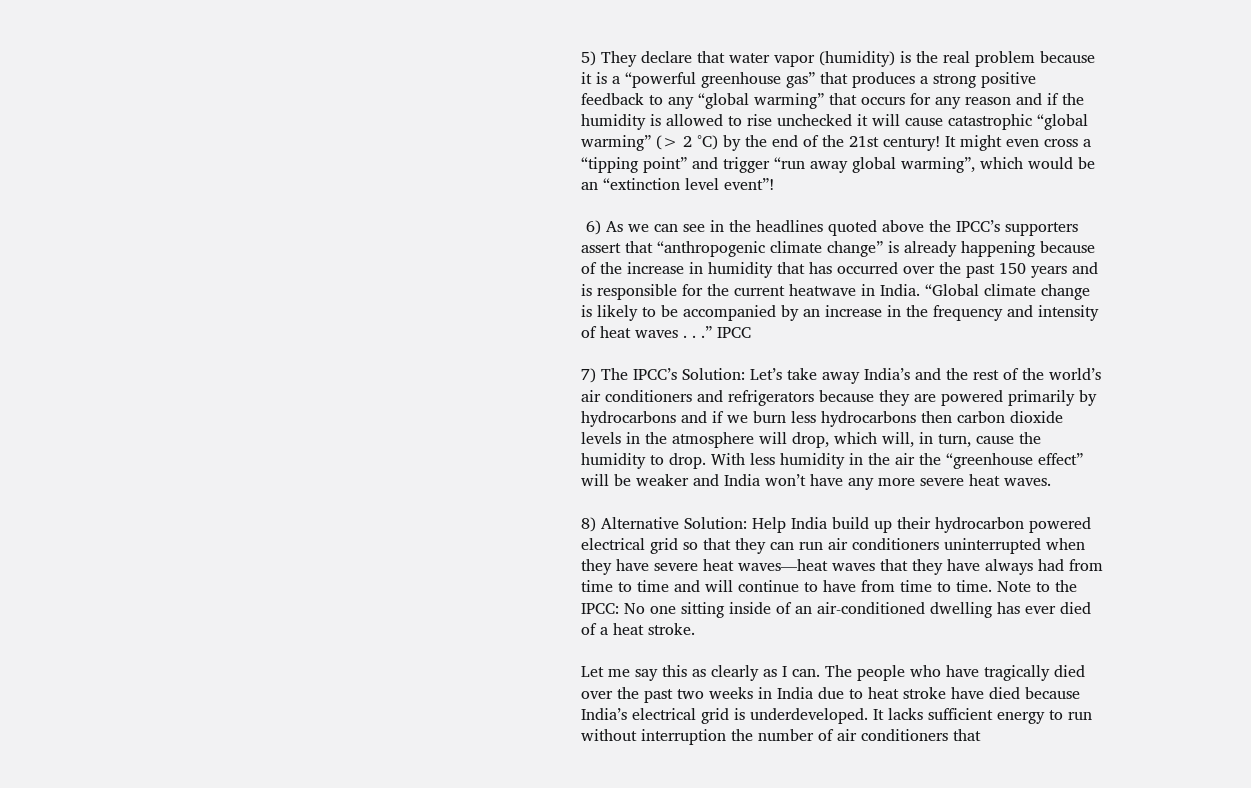5) They declare that water vapor (humidity) is the real problem because it is a “powerful greenhouse gas” that produces a strong positive feedback to any “global warming” that occurs for any reason and if the humidity is allowed to rise unchecked it will cause catastrophic “global warming” (> 2 °C) by the end of the 21st century! It might even cross a “tipping point” and trigger “run away global warming”, which would be an “extinction level event”!

 6) As we can see in the headlines quoted above the IPCC’s supporters assert that “anthropogenic climate change” is already happening because of the increase in humidity that has occurred over the past 150 years and is responsible for the current heatwave in India. “Global climate change is likely to be accompanied by an increase in the frequency and intensity of heat waves . . .” IPCC

7) The IPCC’s Solution: Let’s take away India’s and the rest of the world’s air conditioners and refrigerators because they are powered primarily by hydrocarbons and if we burn less hydrocarbons then carbon dioxide levels in the atmosphere will drop, which will, in turn, cause the humidity to drop. With less humidity in the air the “greenhouse effect” will be weaker and India won’t have any more severe heat waves.

8) Alternative Solution: Help India build up their hydrocarbon powered electrical grid so that they can run air conditioners uninterrupted when they have severe heat waves—heat waves that they have always had from time to time and will continue to have from time to time. Note to the IPCC: No one sitting inside of an air-conditioned dwelling has ever died of a heat stroke.

Let me say this as clearly as I can. The people who have tragically died over the past two weeks in India due to heat stroke have died because India’s electrical grid is underdeveloped. It lacks sufficient energy to run without interruption the number of air conditioners that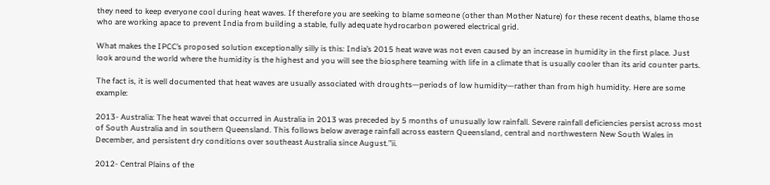they need to keep everyone cool during heat waves. If therefore you are seeking to blame someone (other than Mother Nature) for these recent deaths, blame those who are working apace to prevent India from building a stable, fully adequate hydrocarbon powered electrical grid.

What makes the IPCC’s proposed solution exceptionally silly is this: India’s 2015 heat wave was not even caused by an increase in humidity in the first place. Just look around the world where the humidity is the highest and you will see the biosphere teaming with life in a climate that is usually cooler than its arid counter parts.

The fact is, it is well documented that heat waves are usually associated with droughts—periods of low humidity—rather than from high humidity. Here are some example:

2013- Australia: The heat wavei that occurred in Australia in 2013 was preceded by 5 months of unusually low rainfall. Severe rainfall deficiencies persist across most of South Australia and in southern Queensland. This follows below average rainfall across eastern Queensland, central and northwestern New South Wales in December, and persistent dry conditions over southeast Australia since August.”ii.

2012- Central Plains of the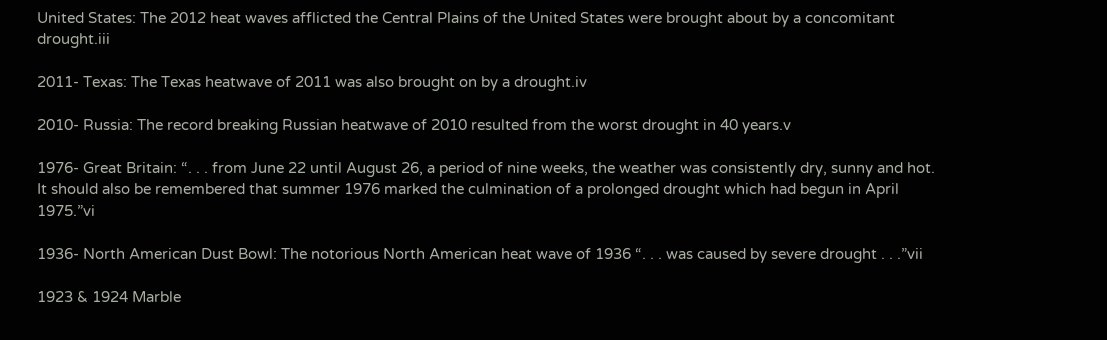United States: The 2012 heat waves afflicted the Central Plains of the United States were brought about by a concomitant drought.iii

2011- Texas: The Texas heatwave of 2011 was also brought on by a drought.iv

2010- Russia: The record breaking Russian heatwave of 2010 resulted from the worst drought in 40 years.v

1976- Great Britain: “. . . from June 22 until August 26, a period of nine weeks, the weather was consistently dry, sunny and hot. It should also be remembered that summer 1976 marked the culmination of a prolonged drought which had begun in April 1975.”vi

1936- North American Dust Bowl: The notorious North American heat wave of 1936 “. . . was caused by severe drought . . .”vii

1923 & 1924 Marble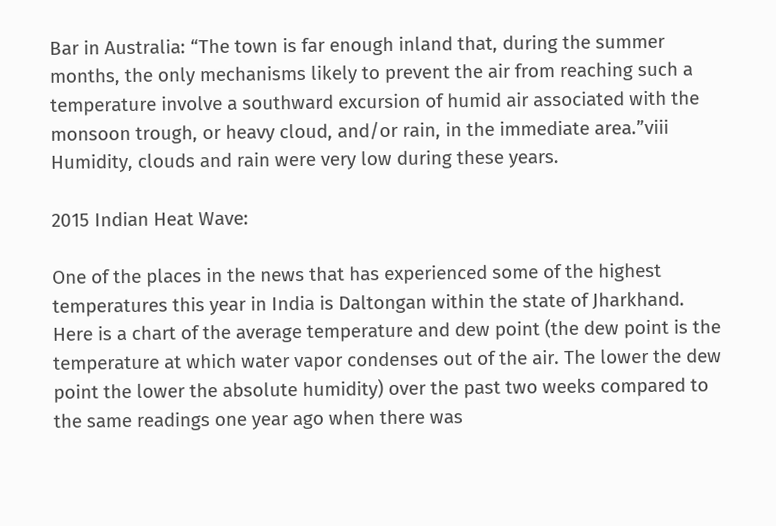Bar in Australia: “The town is far enough inland that, during the summer months, the only mechanisms likely to prevent the air from reaching such a temperature involve a southward excursion of humid air associated with the monsoon trough, or heavy cloud, and/or rain, in the immediate area.”viii Humidity, clouds and rain were very low during these years.

2015 Indian Heat Wave:

One of the places in the news that has experienced some of the highest temperatures this year in India is Daltongan within the state of Jharkhand. Here is a chart of the average temperature and dew point (the dew point is the temperature at which water vapor condenses out of the air. The lower the dew point the lower the absolute humidity) over the past two weeks compared to the same readings one year ago when there was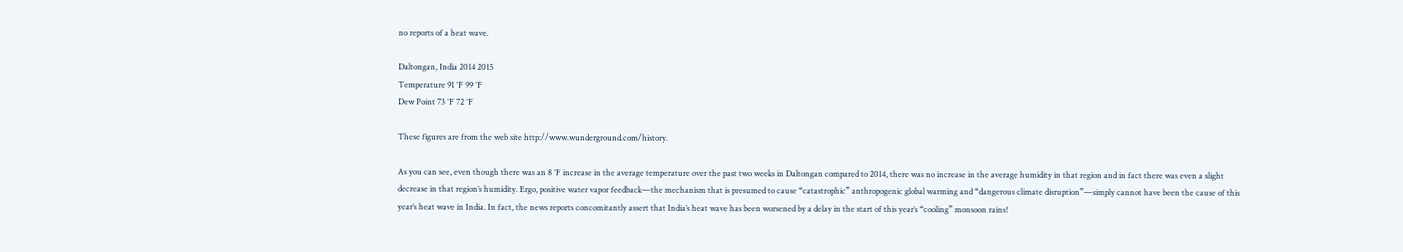no reports of a heat wave.

Daltongan, India 2014 2015
Temperature 91 °F 99 °F
Dew Point 73 °F 72 °F

These figures are from the web site http://www.wunderground.com/history.

As you can see, even though there was an 8 °F increase in the average temperature over the past two weeks in Daltongan compared to 2014, there was no increase in the average humidity in that region and in fact there was even a slight decrease in that region’s humidity. Ergo, positive water vapor feedback—the mechanism that is presumed to cause “catastrophic” anthropogenic global warming and “dangerous climate disruption”—simply cannot have been the cause of this year’s heat wave in India. In fact, the news reports concomitantly assert that India’s heat wave has been worsened by a delay in the start of this year’s “cooling” monsoon rains!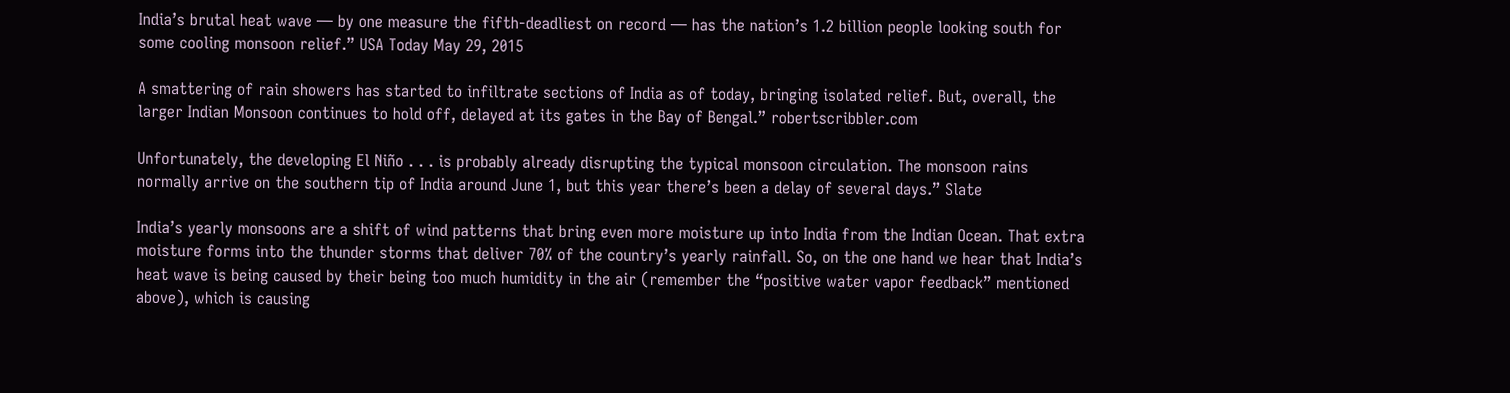India’s brutal heat wave — by one measure the fifth-deadliest on record — has the nation’s 1.2 billion people looking south for some cooling monsoon relief.” USA Today May 29, 2015

A smattering of rain showers has started to infiltrate sections of India as of today, bringing isolated relief. But, overall, the larger Indian Monsoon continues to hold off, delayed at its gates in the Bay of Bengal.” robertscribbler.com

Unfortunately, the developing El Niño . . . is probably already disrupting the typical monsoon circulation. The monsoon rains normally arrive on the southern tip of India around June 1, but this year there’s been a delay of several days.” Slate

India’s yearly monsoons are a shift of wind patterns that bring even more moisture up into India from the Indian Ocean. That extra moisture forms into the thunder storms that deliver 70% of the country’s yearly rainfall. So, on the one hand we hear that India’s heat wave is being caused by their being too much humidity in the air (remember the “positive water vapor feedback” mentioned above), which is causing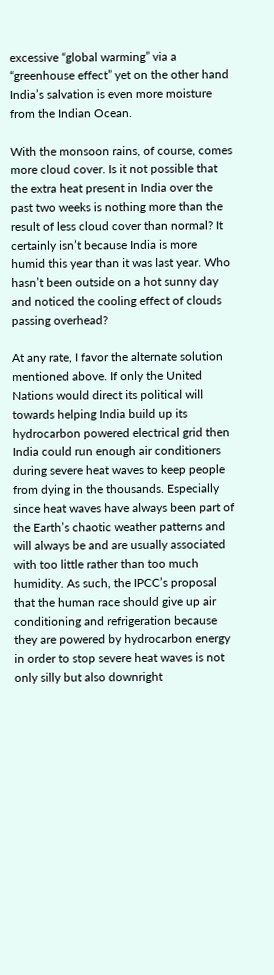excessive “global warming” via a “greenhouse effect” yet on the other hand India’s salvation is even more moisture from the Indian Ocean.

With the monsoon rains, of course, comes more cloud cover. Is it not possible that the extra heat present in India over the past two weeks is nothing more than the result of less cloud cover than normal? It certainly isn’t because India is more humid this year than it was last year. Who hasn’t been outside on a hot sunny day and noticed the cooling effect of clouds passing overhead?

At any rate, I favor the alternate solution mentioned above. If only the United Nations would direct its political will towards helping India build up its hydrocarbon powered electrical grid then India could run enough air conditioners during severe heat waves to keep people from dying in the thousands. Especially since heat waves have always been part of the Earth’s chaotic weather patterns and will always be and are usually associated with too little rather than too much humidity. As such, the IPCC’s proposal that the human race should give up air conditioning and refrigeration because they are powered by hydrocarbon energy in order to stop severe heat waves is not only silly but also downright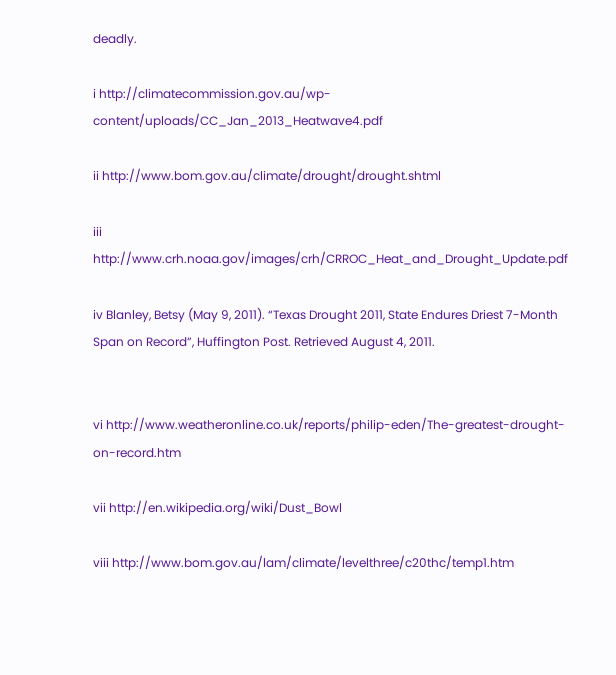deadly.

i http://climatecommission.gov.au/wp-content/uploads/CC_Jan_2013_Heatwave4.pdf

ii http://www.bom.gov.au/climate/drought/drought.shtml

iii http://www.crh.noaa.gov/images/crh/CRROC_Heat_and_Drought_Update.pdf

iv Blanley, Betsy (May 9, 2011). “Texas Drought 2011, State Endures Driest 7-Month Span on Record”, Huffington Post. Retrieved August 4, 2011.


vi http://www.weatheronline.co.uk/reports/philip-eden/The-greatest-drought-on-record.htm

vii http://en.wikipedia.org/wiki/Dust_Bowl

viii http://www.bom.gov.au/lam/climate/levelthree/c20thc/temp1.htm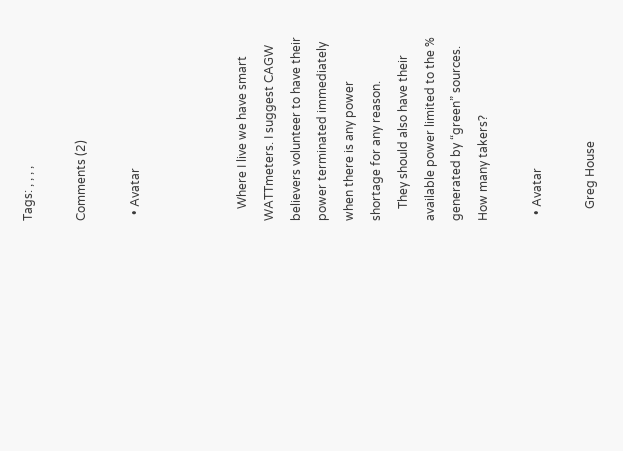Tags: , , , ,

Comments (2)

  • Avatar



    Where I live we have smart WATTmeters. I suggest CAGW believers volunteer to have their power terminated immediately when there is any power shortage for any reason.
    They should also have their available power limited to the % generated by “green” sources. How many takers?

  • Avatar

    Greg House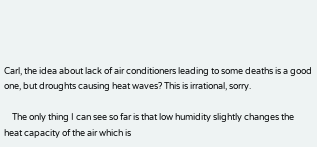Carl, the idea about lack of air conditioners leading to some deaths is a good one, but droughts causing heat waves? This is irrational, sorry.

    The only thing I can see so far is that low humidity slightly changes the heat capacity of the air which is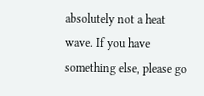absolutely not a heat wave. If you have something else, please go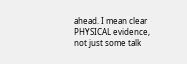ahead. I mean clear PHYSICAL evidence, not just some talk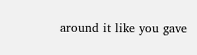around it like you gave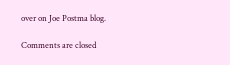over on Joe Postma blog.

Comments are closed